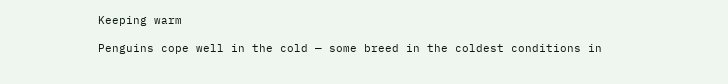Keeping warm

Penguins cope well in the cold — some breed in the coldest conditions in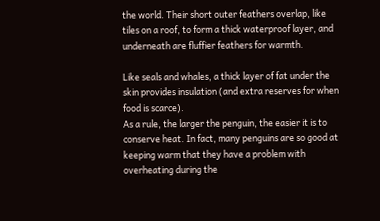the world. Their short outer feathers overlap, like tiles on a roof, to form a thick waterproof layer, and underneath are fluffier feathers for warmth.

Like seals and whales, a thick layer of fat under the skin provides insulation (and extra reserves for when food is scarce).
As a rule, the larger the penguin, the easier it is to conserve heat. In fact, many penguins are so good at keeping warm that they have a problem with overheating during the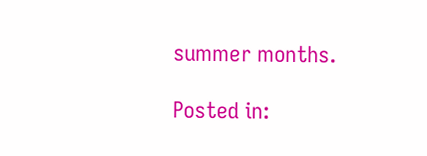summer months.

Posted in: